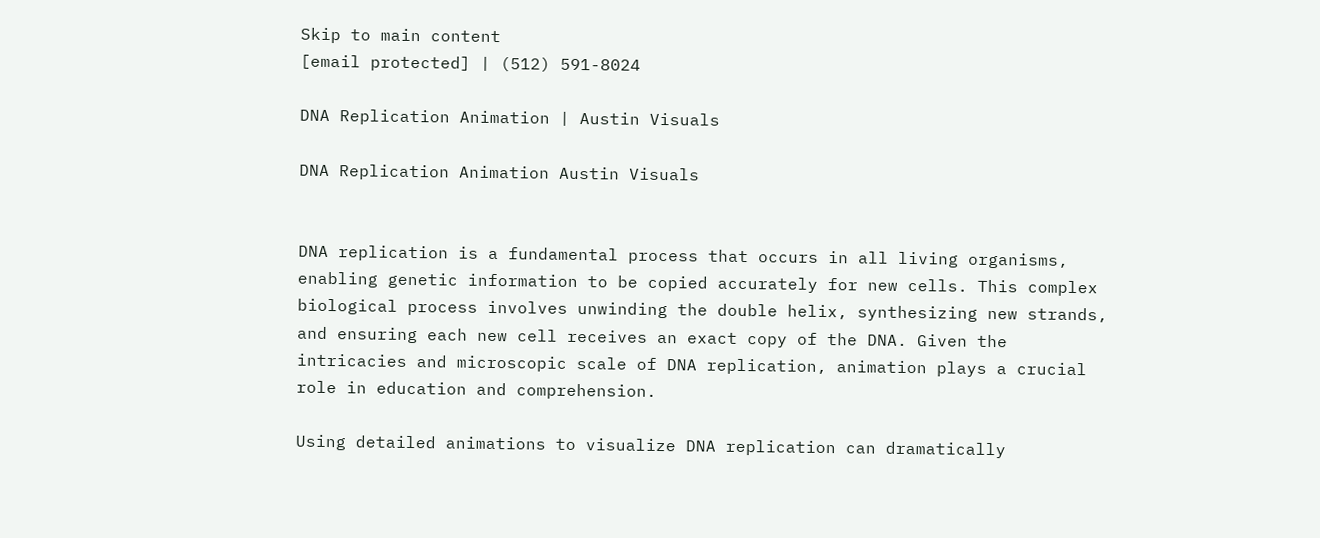Skip to main content
[email protected] | (512) 591-8024

DNA Replication Animation | Austin Visuals

DNA Replication Animation Austin Visuals


DNA replication is a fundamental process that occurs in all living organisms, enabling genetic information to be copied accurately for new cells. This complex biological process involves unwinding the double helix, synthesizing new strands, and ensuring each new cell receives an exact copy of the DNA. Given the intricacies and microscopic scale of DNA replication, animation plays a crucial role in education and comprehension.

Using detailed animations to visualize DNA replication can dramatically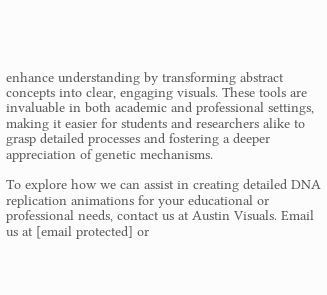enhance understanding by transforming abstract concepts into clear, engaging visuals. These tools are invaluable in both academic and professional settings, making it easier for students and researchers alike to grasp detailed processes and fostering a deeper appreciation of genetic mechanisms.

To explore how we can assist in creating detailed DNA replication animations for your educational or professional needs, contact us at Austin Visuals. Email us at [email protected] or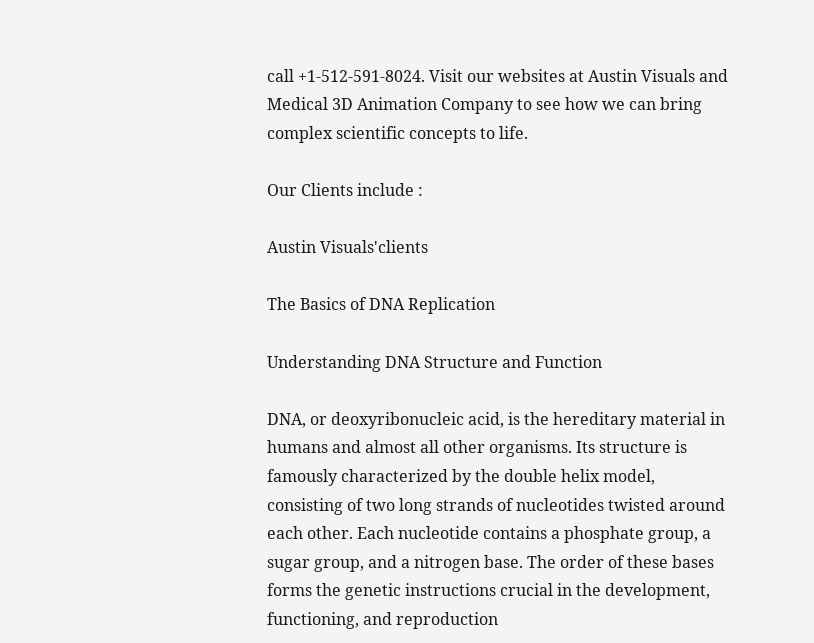call +1-512-591-8024. Visit our websites at Austin Visuals and Medical 3D Animation Company to see how we can bring complex scientific concepts to life.

Our Clients include :

Austin Visuals'clients

The Basics of DNA Replication

Understanding DNA Structure and Function

DNA, or deoxyribonucleic acid, is the hereditary material in humans and almost all other organisms. Its structure is famously characterized by the double helix model, consisting of two long strands of nucleotides twisted around each other. Each nucleotide contains a phosphate group, a sugar group, and a nitrogen base. The order of these bases forms the genetic instructions crucial in the development, functioning, and reproduction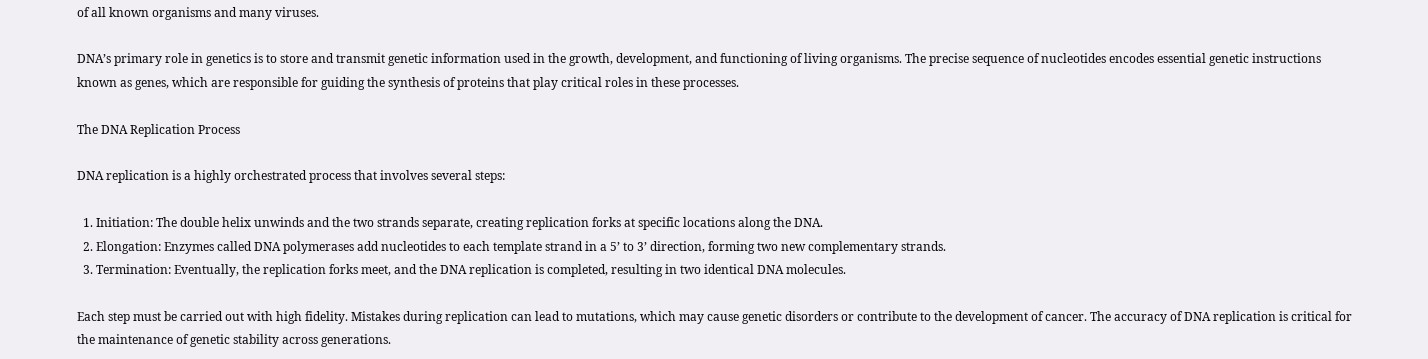of all known organisms and many viruses.

DNA’s primary role in genetics is to store and transmit genetic information used in the growth, development, and functioning of living organisms. The precise sequence of nucleotides encodes essential genetic instructions known as genes, which are responsible for guiding the synthesis of proteins that play critical roles in these processes.

The DNA Replication Process

DNA replication is a highly orchestrated process that involves several steps:

  1. Initiation: The double helix unwinds and the two strands separate, creating replication forks at specific locations along the DNA.
  2. Elongation: Enzymes called DNA polymerases add nucleotides to each template strand in a 5’ to 3’ direction, forming two new complementary strands.
  3. Termination: Eventually, the replication forks meet, and the DNA replication is completed, resulting in two identical DNA molecules.

Each step must be carried out with high fidelity. Mistakes during replication can lead to mutations, which may cause genetic disorders or contribute to the development of cancer. The accuracy of DNA replication is critical for the maintenance of genetic stability across generations.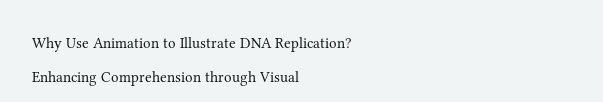Why Use Animation to Illustrate DNA Replication?

Enhancing Comprehension through Visual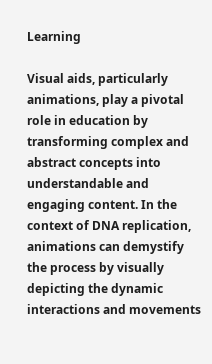Learning

Visual aids, particularly animations, play a pivotal role in education by transforming complex and abstract concepts into understandable and engaging content. In the context of DNA replication, animations can demystify the process by visually depicting the dynamic interactions and movements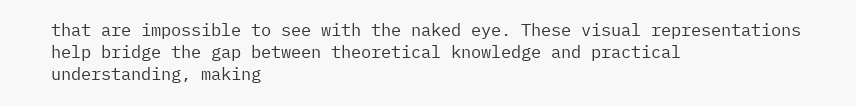that are impossible to see with the naked eye. These visual representations help bridge the gap between theoretical knowledge and practical understanding, making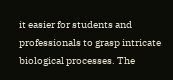it easier for students and professionals to grasp intricate biological processes. The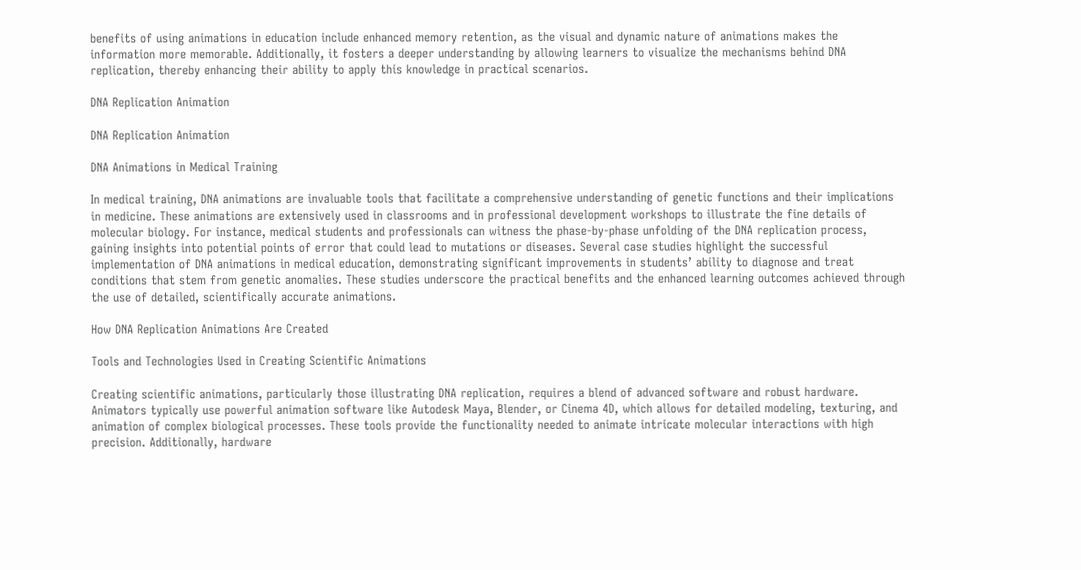benefits of using animations in education include enhanced memory retention, as the visual and dynamic nature of animations makes the information more memorable. Additionally, it fosters a deeper understanding by allowing learners to visualize the mechanisms behind DNA replication, thereby enhancing their ability to apply this knowledge in practical scenarios.

DNA Replication Animation

DNA Replication Animation

DNA Animations in Medical Training

In medical training, DNA animations are invaluable tools that facilitate a comprehensive understanding of genetic functions and their implications in medicine. These animations are extensively used in classrooms and in professional development workshops to illustrate the fine details of molecular biology. For instance, medical students and professionals can witness the phase-by-phase unfolding of the DNA replication process, gaining insights into potential points of error that could lead to mutations or diseases. Several case studies highlight the successful implementation of DNA animations in medical education, demonstrating significant improvements in students’ ability to diagnose and treat conditions that stem from genetic anomalies. These studies underscore the practical benefits and the enhanced learning outcomes achieved through the use of detailed, scientifically accurate animations.

How DNA Replication Animations Are Created

Tools and Technologies Used in Creating Scientific Animations

Creating scientific animations, particularly those illustrating DNA replication, requires a blend of advanced software and robust hardware. Animators typically use powerful animation software like Autodesk Maya, Blender, or Cinema 4D, which allows for detailed modeling, texturing, and animation of complex biological processes. These tools provide the functionality needed to animate intricate molecular interactions with high precision. Additionally, hardware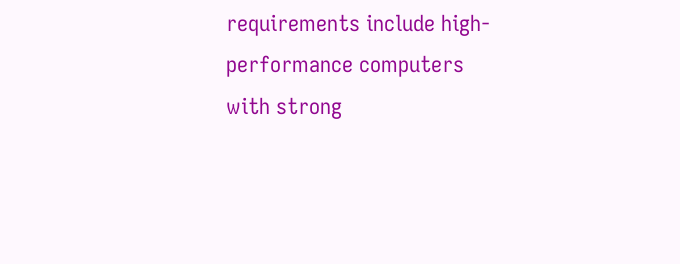requirements include high-performance computers with strong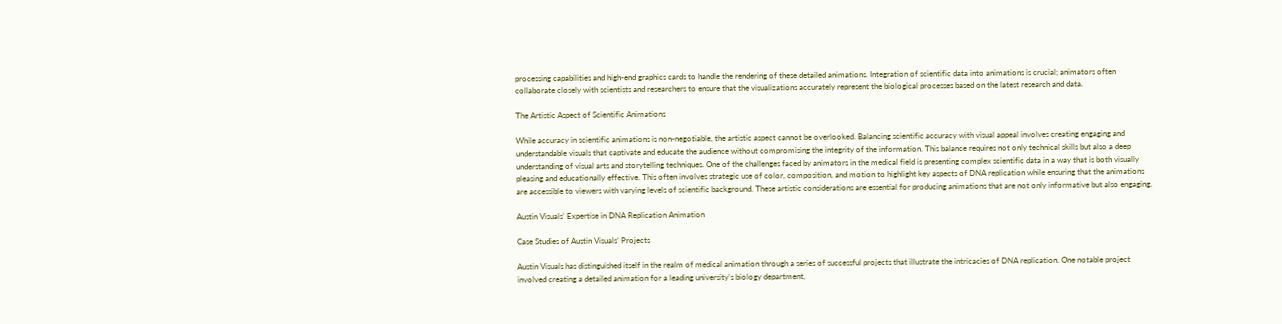processing capabilities and high-end graphics cards to handle the rendering of these detailed animations. Integration of scientific data into animations is crucial; animators often collaborate closely with scientists and researchers to ensure that the visualizations accurately represent the biological processes based on the latest research and data.

The Artistic Aspect of Scientific Animations

While accuracy in scientific animations is non-negotiable, the artistic aspect cannot be overlooked. Balancing scientific accuracy with visual appeal involves creating engaging and understandable visuals that captivate and educate the audience without compromising the integrity of the information. This balance requires not only technical skills but also a deep understanding of visual arts and storytelling techniques. One of the challenges faced by animators in the medical field is presenting complex scientific data in a way that is both visually pleasing and educationally effective. This often involves strategic use of color, composition, and motion to highlight key aspects of DNA replication while ensuring that the animations are accessible to viewers with varying levels of scientific background. These artistic considerations are essential for producing animations that are not only informative but also engaging.

Austin Visuals’ Expertise in DNA Replication Animation

Case Studies of Austin Visuals’ Projects

Austin Visuals has distinguished itself in the realm of medical animation through a series of successful projects that illustrate the intricacies of DNA replication. One notable project involved creating a detailed animation for a leading university’s biology department,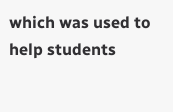which was used to help students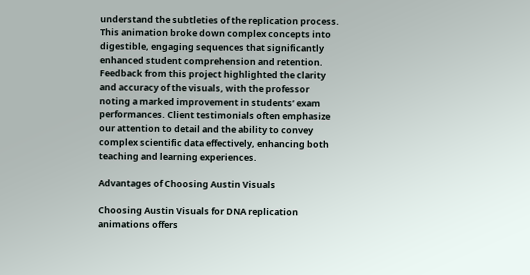understand the subtleties of the replication process. This animation broke down complex concepts into digestible, engaging sequences that significantly enhanced student comprehension and retention. Feedback from this project highlighted the clarity and accuracy of the visuals, with the professor noting a marked improvement in students’ exam performances. Client testimonials often emphasize our attention to detail and the ability to convey complex scientific data effectively, enhancing both teaching and learning experiences.

Advantages of Choosing Austin Visuals

Choosing Austin Visuals for DNA replication animations offers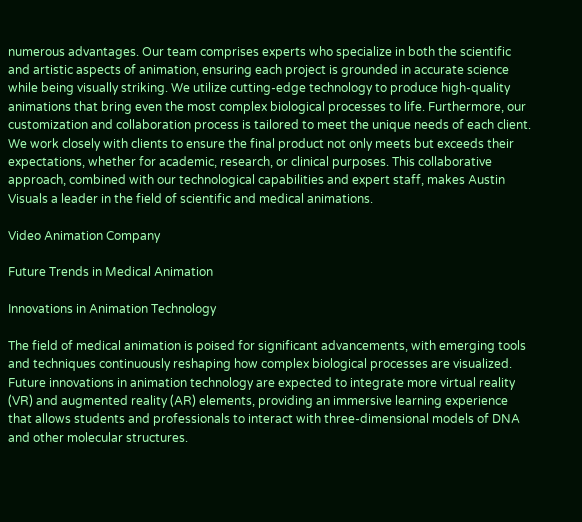numerous advantages. Our team comprises experts who specialize in both the scientific and artistic aspects of animation, ensuring each project is grounded in accurate science while being visually striking. We utilize cutting-edge technology to produce high-quality animations that bring even the most complex biological processes to life. Furthermore, our customization and collaboration process is tailored to meet the unique needs of each client. We work closely with clients to ensure the final product not only meets but exceeds their expectations, whether for academic, research, or clinical purposes. This collaborative approach, combined with our technological capabilities and expert staff, makes Austin Visuals a leader in the field of scientific and medical animations.

Video Animation Company

Future Trends in Medical Animation

Innovations in Animation Technology

The field of medical animation is poised for significant advancements, with emerging tools and techniques continuously reshaping how complex biological processes are visualized. Future innovations in animation technology are expected to integrate more virtual reality (VR) and augmented reality (AR) elements, providing an immersive learning experience that allows students and professionals to interact with three-dimensional models of DNA and other molecular structures.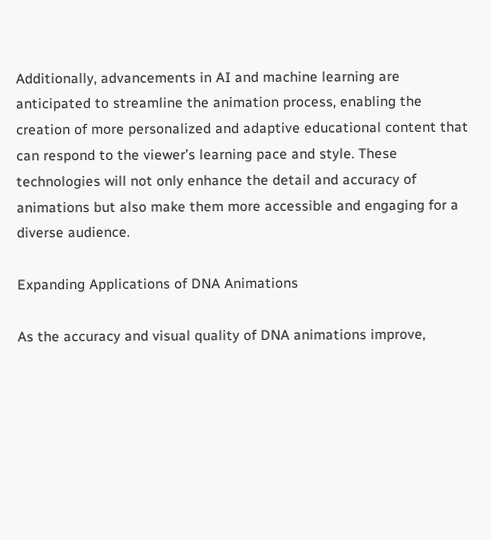Additionally, advancements in AI and machine learning are anticipated to streamline the animation process, enabling the creation of more personalized and adaptive educational content that can respond to the viewer’s learning pace and style. These technologies will not only enhance the detail and accuracy of animations but also make them more accessible and engaging for a diverse audience.

Expanding Applications of DNA Animations

As the accuracy and visual quality of DNA animations improve,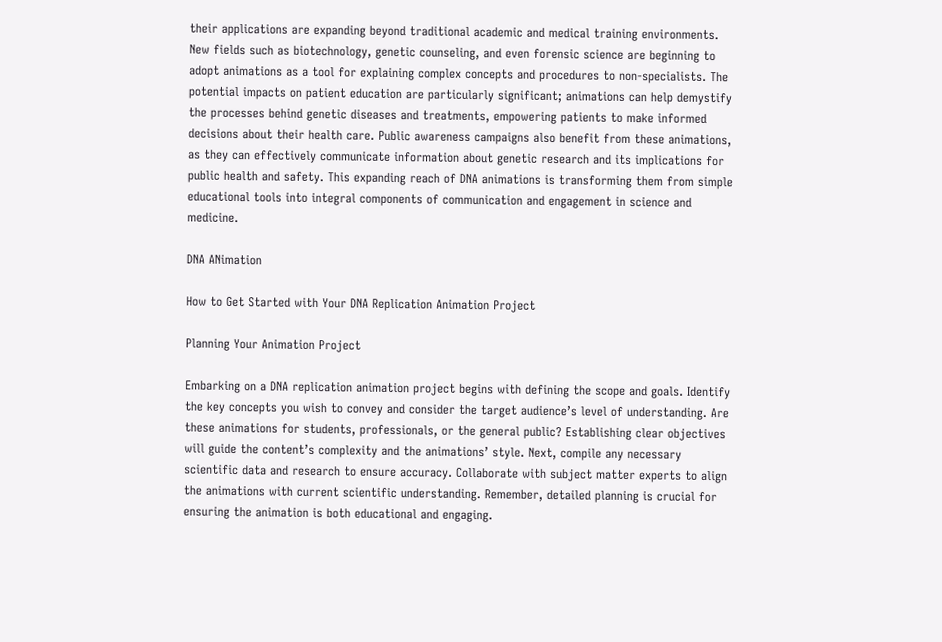their applications are expanding beyond traditional academic and medical training environments. New fields such as biotechnology, genetic counseling, and even forensic science are beginning to adopt animations as a tool for explaining complex concepts and procedures to non-specialists. The potential impacts on patient education are particularly significant; animations can help demystify the processes behind genetic diseases and treatments, empowering patients to make informed decisions about their health care. Public awareness campaigns also benefit from these animations, as they can effectively communicate information about genetic research and its implications for public health and safety. This expanding reach of DNA animations is transforming them from simple educational tools into integral components of communication and engagement in science and medicine.

DNA ANimation

How to Get Started with Your DNA Replication Animation Project

Planning Your Animation Project

Embarking on a DNA replication animation project begins with defining the scope and goals. Identify the key concepts you wish to convey and consider the target audience’s level of understanding. Are these animations for students, professionals, or the general public? Establishing clear objectives will guide the content’s complexity and the animations’ style. Next, compile any necessary scientific data and research to ensure accuracy. Collaborate with subject matter experts to align the animations with current scientific understanding. Remember, detailed planning is crucial for ensuring the animation is both educational and engaging.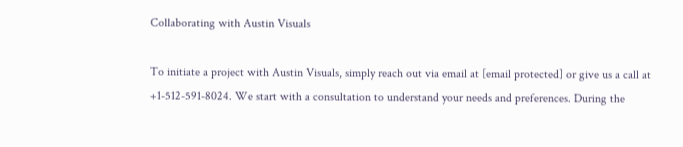Collaborating with Austin Visuals

To initiate a project with Austin Visuals, simply reach out via email at [email protected] or give us a call at +1-512-591-8024. We start with a consultation to understand your needs and preferences. During the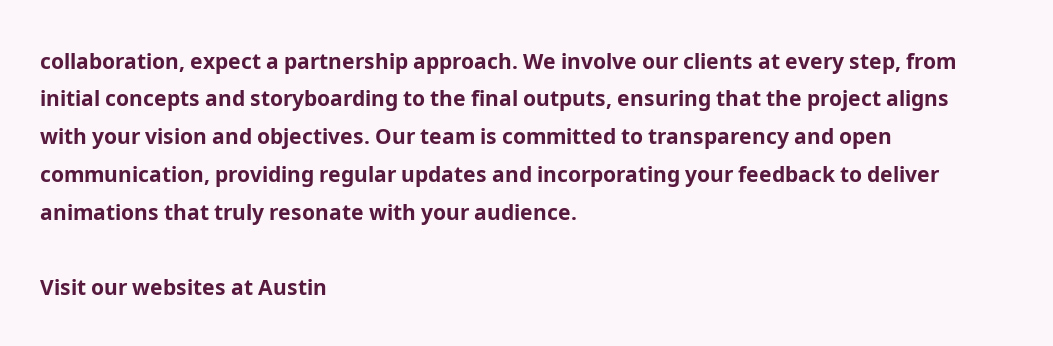collaboration, expect a partnership approach. We involve our clients at every step, from initial concepts and storyboarding to the final outputs, ensuring that the project aligns with your vision and objectives. Our team is committed to transparency and open communication, providing regular updates and incorporating your feedback to deliver animations that truly resonate with your audience.

Visit our websites at Austin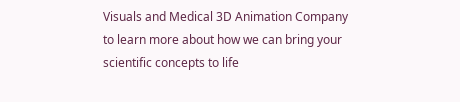Visuals and Medical 3D Animation Company to learn more about how we can bring your scientific concepts to life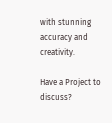with stunning accuracy and creativity.

Have a Project to discuss?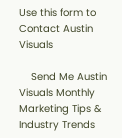Use this form to Contact Austin Visuals

    Send Me Austin Visuals Monthly Marketing Tips & Industry Trends